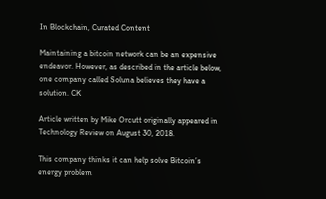In Blockchain, Curated Content

Maintaining a bitcoin network can be an expensive endeavor. However, as described in the article below, one company called Soluna believes they have a solution. CK

Article written by Mike Orcutt originally appeared in Technology Review on August 30, 2018.

This company thinks it can help solve Bitcoin’s energy problem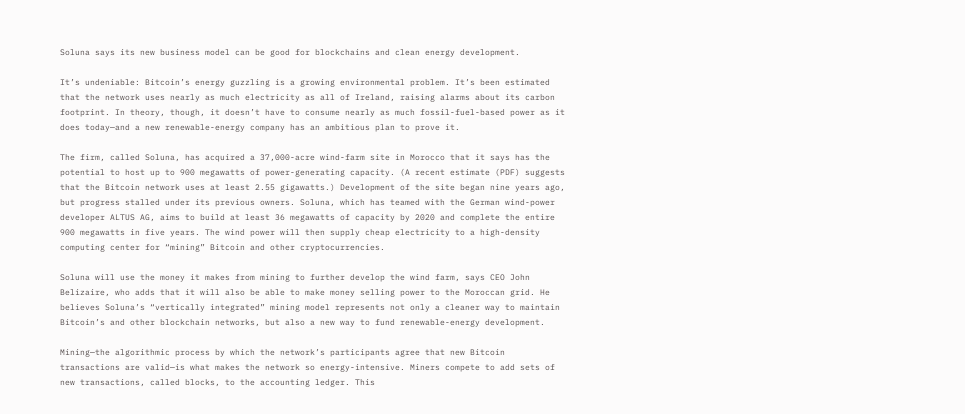Soluna says its new business model can be good for blockchains and clean energy development.

It’s undeniable: Bitcoin’s energy guzzling is a growing environmental problem. It’s been estimated that the network uses nearly as much electricity as all of Ireland, raising alarms about its carbon footprint. In theory, though, it doesn’t have to consume nearly as much fossil-fuel-based power as it does today—and a new renewable-energy company has an ambitious plan to prove it.

The firm, called Soluna, has acquired a 37,000-acre wind-farm site in Morocco that it says has the potential to host up to 900 megawatts of power-generating capacity. (A recent estimate (PDF) suggests that the Bitcoin network uses at least 2.55 gigawatts.) Development of the site began nine years ago, but progress stalled under its previous owners. Soluna, which has teamed with the German wind-power developer ALTUS AG, aims to build at least 36 megawatts of capacity by 2020 and complete the entire 900 megawatts in five years. The wind power will then supply cheap electricity to a high-density computing center for “mining” Bitcoin and other cryptocurrencies.

Soluna will use the money it makes from mining to further develop the wind farm, says CEO John Belizaire, who adds that it will also be able to make money selling power to the Moroccan grid. He believes Soluna’s “vertically integrated” mining model represents not only a cleaner way to maintain Bitcoin’s and other blockchain networks, but also a new way to fund renewable-energy development.

Mining—the algorithmic process by which the network’s participants agree that new Bitcoin transactions are valid—is what makes the network so energy-intensive. Miners compete to add sets of new transactions, called blocks, to the accounting ledger. This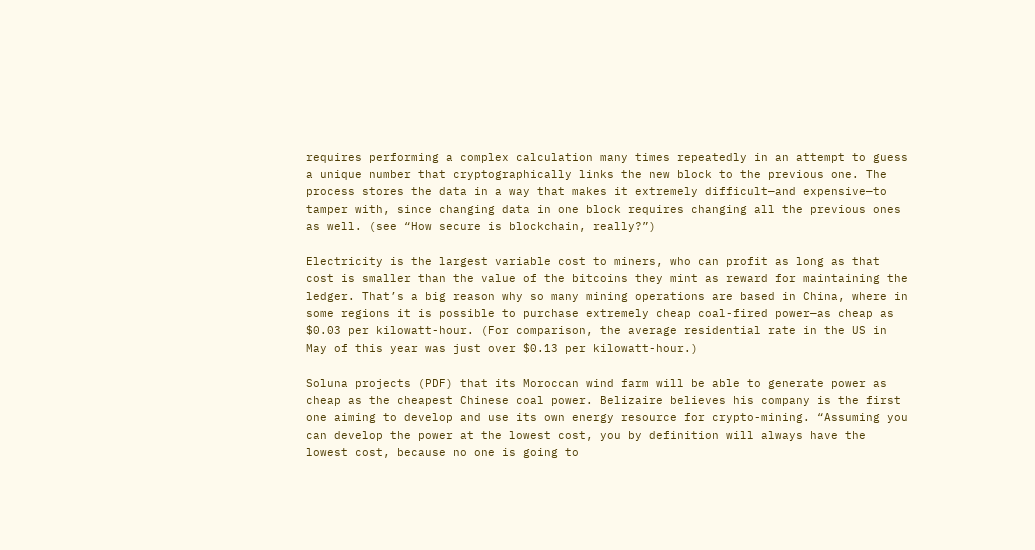requires performing a complex calculation many times repeatedly in an attempt to guess a unique number that cryptographically links the new block to the previous one. The process stores the data in a way that makes it extremely difficult—and expensive—to tamper with, since changing data in one block requires changing all the previous ones as well. (see “How secure is blockchain, really?”)

Electricity is the largest variable cost to miners, who can profit as long as that cost is smaller than the value of the bitcoins they mint as reward for maintaining the ledger. That’s a big reason why so many mining operations are based in China, where in some regions it is possible to purchase extremely cheap coal-fired power—as cheap as $0.03 per kilowatt-hour. (For comparison, the average residential rate in the US in May of this year was just over $0.13 per kilowatt-hour.)

Soluna projects (PDF) that its Moroccan wind farm will be able to generate power as cheap as the cheapest Chinese coal power. Belizaire believes his company is the first one aiming to develop and use its own energy resource for crypto-mining. “Assuming you can develop the power at the lowest cost, you by definition will always have the lowest cost, because no one is going to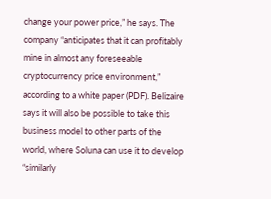change your power price,” he says. The company “anticipates that it can profitably mine in almost any foreseeable cryptocurrency price environment,” according to a white paper (PDF). Belizaire says it will also be possible to take this business model to other parts of the world, where Soluna can use it to develop “similarly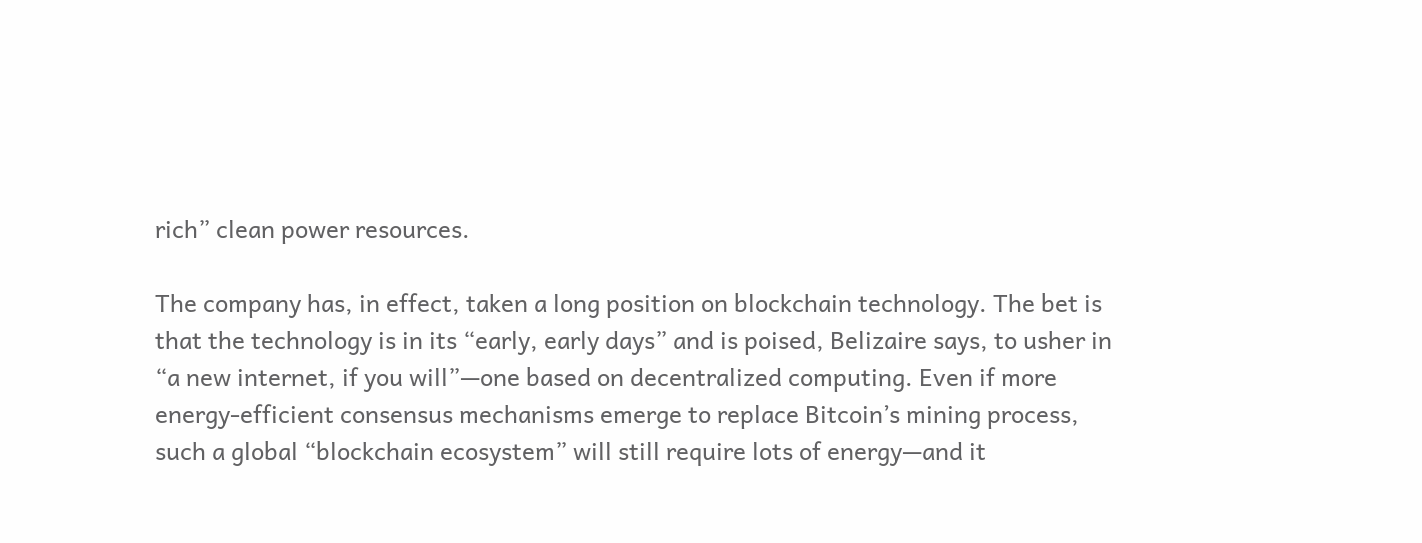rich” clean power resources.

The company has, in effect, taken a long position on blockchain technology. The bet is that the technology is in its “early, early days” and is poised, Belizaire says, to usher in “a new internet, if you will”—one based on decentralized computing. Even if more energy-efficient consensus mechanisms emerge to replace Bitcoin’s mining process, such a global “blockchain ecosystem” will still require lots of energy—and it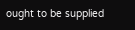ought to be supplied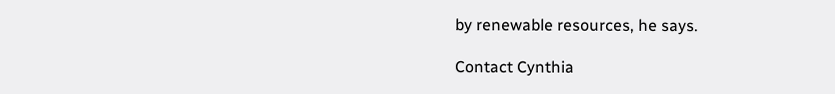by renewable resources, he says.

Contact Cynthia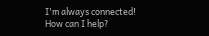I'm always connected!
How can I help?